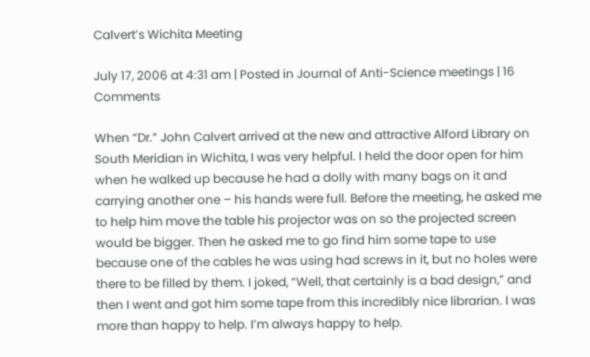Calvert’s Wichita Meeting

July 17, 2006 at 4:31 am | Posted in Journal of Anti-Science meetings | 16 Comments

When “Dr.” John Calvert arrived at the new and attractive Alford Library on South Meridian in Wichita, I was very helpful. I held the door open for him when he walked up because he had a dolly with many bags on it and carrying another one – his hands were full. Before the meeting, he asked me to help him move the table his projector was on so the projected screen would be bigger. Then he asked me to go find him some tape to use because one of the cables he was using had screws in it, but no holes were there to be filled by them. I joked, “Well, that certainly is a bad design,” and then I went and got him some tape from this incredibly nice librarian. I was more than happy to help. I’m always happy to help.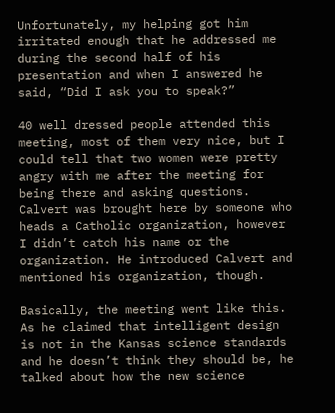Unfortunately, my helping got him irritated enough that he addressed me during the second half of his presentation and when I answered he said, “Did I ask you to speak?”

40 well dressed people attended this meeting, most of them very nice, but I could tell that two women were pretty angry with me after the meeting for being there and asking questions. Calvert was brought here by someone who heads a Catholic organization, however I didn’t catch his name or the organization. He introduced Calvert and mentioned his organization, though.

Basically, the meeting went like this. As he claimed that intelligent design is not in the Kansas science standards and he doesn’t think they should be, he talked about how the new science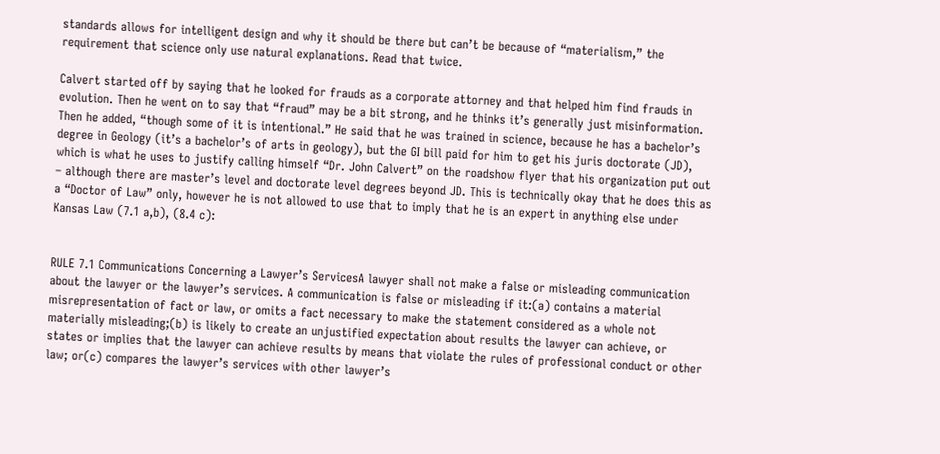standards allows for intelligent design and why it should be there but can’t be because of “materialism,” the requirement that science only use natural explanations. Read that twice.

Calvert started off by saying that he looked for frauds as a corporate attorney and that helped him find frauds in evolution. Then he went on to say that “fraud” may be a bit strong, and he thinks it’s generally just misinformation. Then he added, “though some of it is intentional.” He said that he was trained in science, because he has a bachelor’s degree in Geology (it’s a bachelor’s of arts in geology), but the GI bill paid for him to get his juris doctorate (JD), which is what he uses to justify calling himself “Dr. John Calvert” on the roadshow flyer that his organization put out – although there are master’s level and doctorate level degrees beyond JD. This is technically okay that he does this as a “Doctor of Law” only, however he is not allowed to use that to imply that he is an expert in anything else under Kansas Law (7.1 a,b), (8.4 c):


RULE 7.1 Communications Concerning a Lawyer’s ServicesA lawyer shall not make a false or misleading communication about the lawyer or the lawyer’s services. A communication is false or misleading if it:(a) contains a material misrepresentation of fact or law, or omits a fact necessary to make the statement considered as a whole not materially misleading;(b) is likely to create an unjustified expectation about results the lawyer can achieve, or states or implies that the lawyer can achieve results by means that violate the rules of professional conduct or other law; or(c) compares the lawyer’s services with other lawyer’s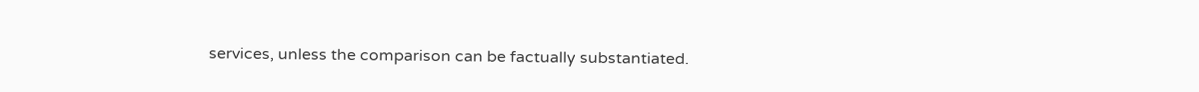services, unless the comparison can be factually substantiated.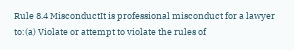Rule 8.4 MisconductIt is professional misconduct for a lawyer to:(a) Violate or attempt to violate the rules of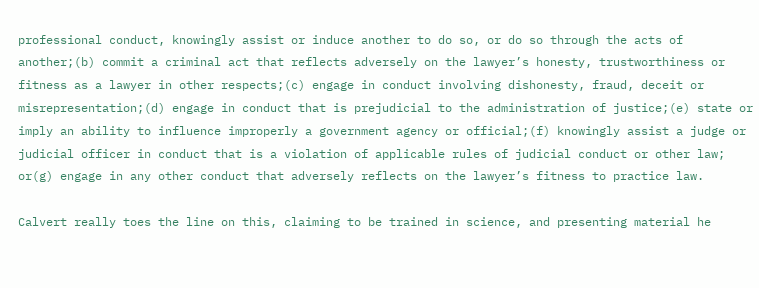professional conduct, knowingly assist or induce another to do so, or do so through the acts of another;(b) commit a criminal act that reflects adversely on the lawyer’s honesty, trustworthiness or fitness as a lawyer in other respects;(c) engage in conduct involving dishonesty, fraud, deceit or misrepresentation;(d) engage in conduct that is prejudicial to the administration of justice;(e) state or imply an ability to influence improperly a government agency or official;(f) knowingly assist a judge or judicial officer in conduct that is a violation of applicable rules of judicial conduct or other law; or(g) engage in any other conduct that adversely reflects on the lawyer’s fitness to practice law.

Calvert really toes the line on this, claiming to be trained in science, and presenting material he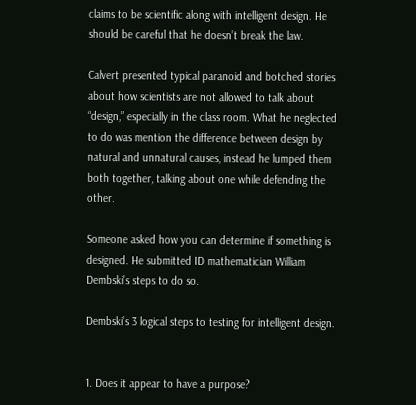claims to be scientific along with intelligent design. He should be careful that he doesn’t break the law.

Calvert presented typical paranoid and botched stories about how scientists are not allowed to talk about “design,” especially in the class room. What he neglected to do was mention the difference between design by natural and unnatural causes, instead he lumped them both together, talking about one while defending the other.

Someone asked how you can determine if something is designed. He submitted ID mathematician William Dembski’s steps to do so.

Dembski’s 3 logical steps to testing for intelligent design.


1. Does it appear to have a purpose?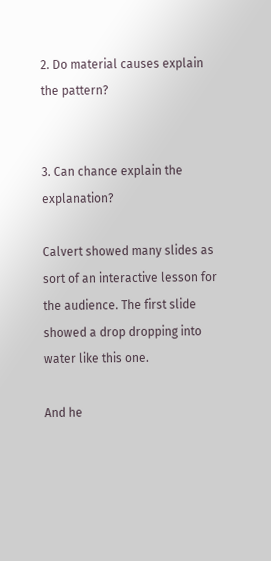2. Do material causes explain the pattern?


3. Can chance explain the explanation?

Calvert showed many slides as sort of an interactive lesson for the audience. The first slide showed a drop dropping into water like this one.

And he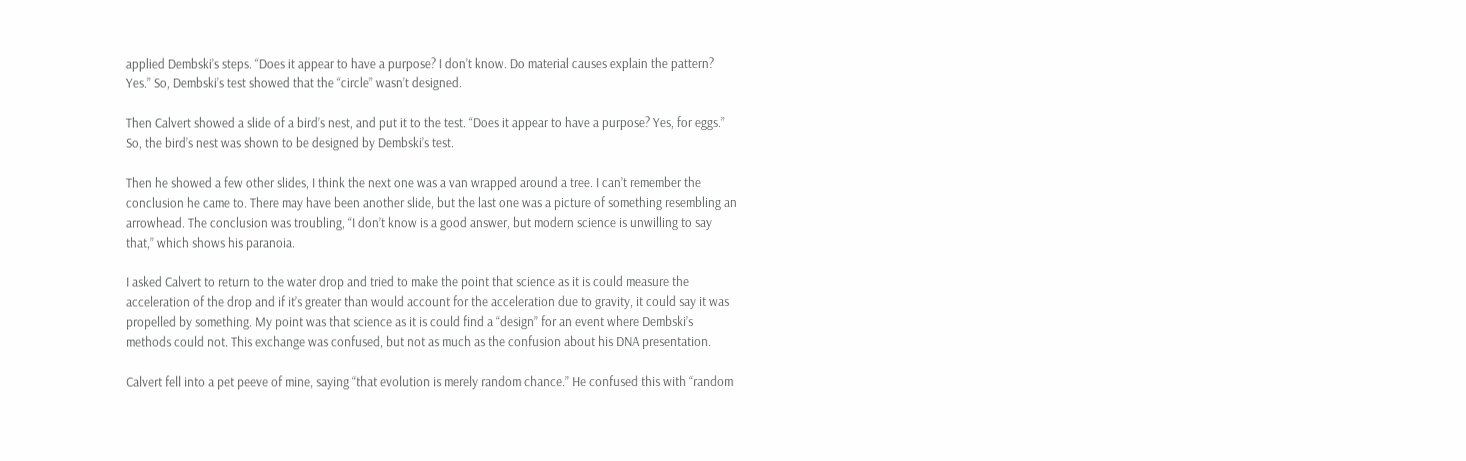applied Dembski’s steps. “Does it appear to have a purpose? I don’t know. Do material causes explain the pattern? Yes.” So, Dembski’s test showed that the “circle” wasn’t designed.

Then Calvert showed a slide of a bird’s nest, and put it to the test. “Does it appear to have a purpose? Yes, for eggs.” So, the bird’s nest was shown to be designed by Dembski’s test.

Then he showed a few other slides, I think the next one was a van wrapped around a tree. I can’t remember the conclusion he came to. There may have been another slide, but the last one was a picture of something resembling an arrowhead. The conclusion was troubling, “I don’t know is a good answer, but modern science is unwilling to say that,” which shows his paranoia.

I asked Calvert to return to the water drop and tried to make the point that science as it is could measure the acceleration of the drop and if it’s greater than would account for the acceleration due to gravity, it could say it was propelled by something. My point was that science as it is could find a “design” for an event where Dembski’s methods could not. This exchange was confused, but not as much as the confusion about his DNA presentation.

Calvert fell into a pet peeve of mine, saying “that evolution is merely random chance.” He confused this with “random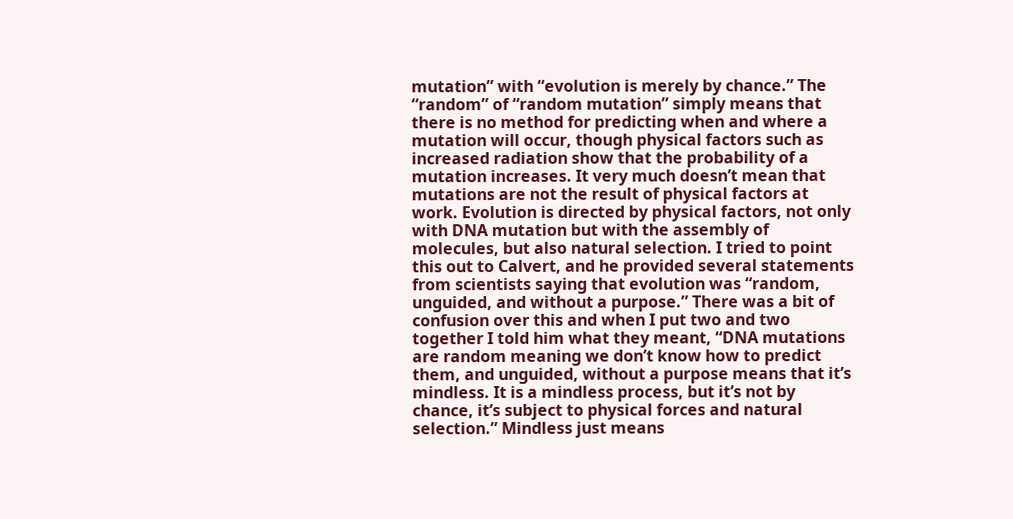mutation” with “evolution is merely by chance.” The “random” of “random mutation” simply means that there is no method for predicting when and where a mutation will occur, though physical factors such as increased radiation show that the probability of a mutation increases. It very much doesn’t mean that mutations are not the result of physical factors at work. Evolution is directed by physical factors, not only with DNA mutation but with the assembly of molecules, but also natural selection. I tried to point this out to Calvert, and he provided several statements from scientists saying that evolution was “random, unguided, and without a purpose.” There was a bit of confusion over this and when I put two and two together I told him what they meant, “DNA mutations are random meaning we don’t know how to predict them, and unguided, without a purpose means that it’s mindless. It is a mindless process, but it’s not by chance, it’s subject to physical forces and natural selection.” Mindless just means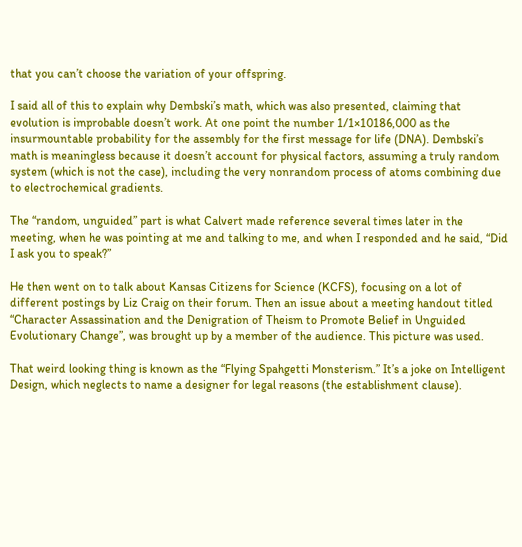that you can’t choose the variation of your offspring.

I said all of this to explain why Dembski’s math, which was also presented, claiming that evolution is improbable doesn’t work. At one point the number 1/1×10186,000 as the insurmountable probability for the assembly for the first message for life (DNA). Dembski’s math is meaningless because it doesn’t account for physical factors, assuming a truly random system (which is not the case), including the very nonrandom process of atoms combining due to electrochemical gradients.

The “random, unguided” part is what Calvert made reference several times later in the meeting, when he was pointing at me and talking to me, and when I responded and he said, “Did I ask you to speak?”

He then went on to talk about Kansas Citizens for Science (KCFS), focusing on a lot of different postings by Liz Craig on their forum. Then an issue about a meeting handout titled “Character Assassination and the Denigration of Theism to Promote Belief in Unguided Evolutionary Change”, was brought up by a member of the audience. This picture was used.

That weird looking thing is known as the “Flying Spahgetti Monsterism.” It’s a joke on Intelligent Design, which neglects to name a designer for legal reasons (the establishment clause).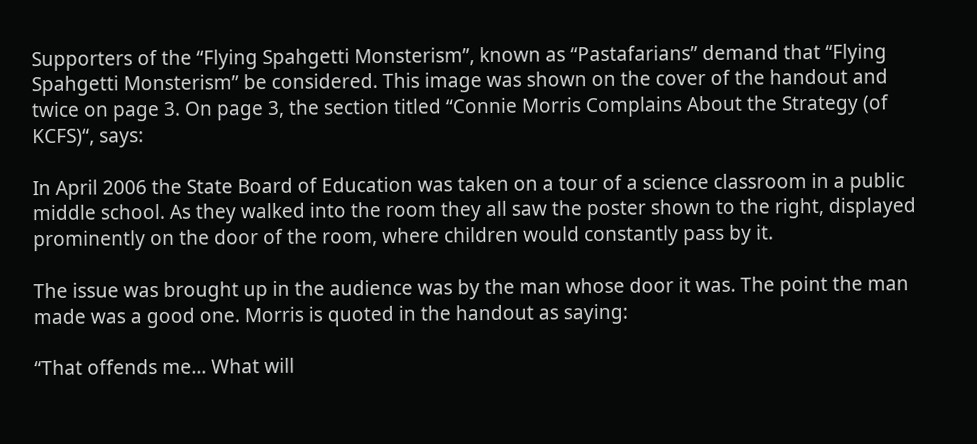Supporters of the “Flying Spahgetti Monsterism”, known as “Pastafarians” demand that “Flying Spahgetti Monsterism” be considered. This image was shown on the cover of the handout and twice on page 3. On page 3, the section titled “Connie Morris Complains About the Strategy (of KCFS)“, says:

In April 2006 the State Board of Education was taken on a tour of a science classroom in a public middle school. As they walked into the room they all saw the poster shown to the right, displayed prominently on the door of the room, where children would constantly pass by it.

The issue was brought up in the audience was by the man whose door it was. The point the man made was a good one. Morris is quoted in the handout as saying:

“That offends me… What will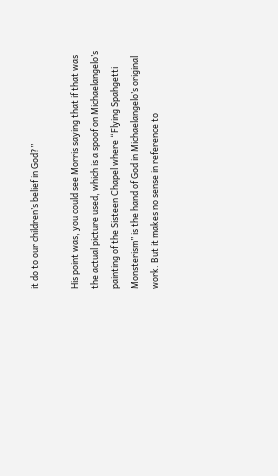it do to our children’s belief in God?”

His point was, you could see Morris saying that if that was the actual picture used, which is a spoof on Michaelangelo’s painting of the Sisteen Chapel where “Flying Spahgetti Monsterism” is the hand of God in Michaelangelo’s original work. But it makes no sense in reference to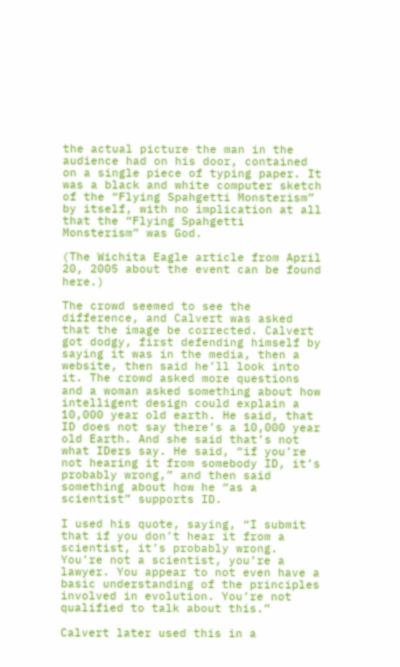the actual picture the man in the audience had on his door, contained on a single piece of typing paper. It was a black and white computer sketch of the “Flying Spahgetti Monsterism” by itself, with no implication at all that the “Flying Spahgetti Monsterism” was God.

(The Wichita Eagle article from April 20, 2005 about the event can be found here.)

The crowd seemed to see the difference, and Calvert was asked that the image be corrected. Calvert got dodgy, first defending himself by saying it was in the media, then a website, then said he’ll look into it. The crowd asked more questions and a woman asked something about how intelligent design could explain a 10,000 year old earth. He said, that ID does not say there’s a 10,000 year old Earth. And she said that’s not what IDers say. He said, “if you’re not hearing it from somebody ID, it’s probably wrong,” and then said something about how he “as a scientist” supports ID.

I used his quote, saying, “I submit that if you don’t hear it from a scientist, it’s probably wrong. You’re not a scientist, you’re a lawyer. You appear to not even have a basic understanding of the principles involved in evolution. You’re not qualified to talk about this.”

Calvert later used this in a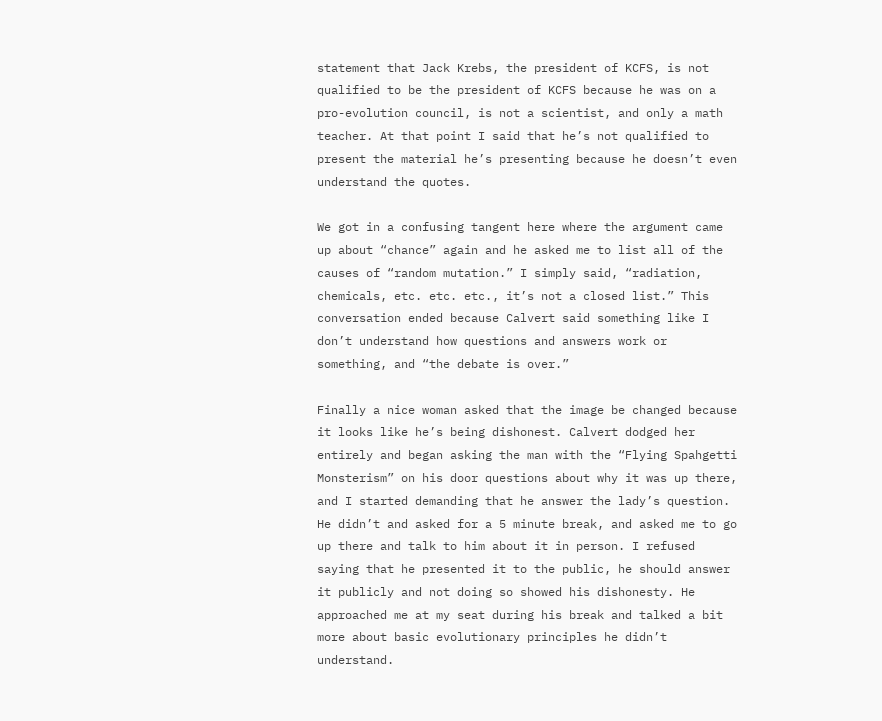statement that Jack Krebs, the president of KCFS, is not qualified to be the president of KCFS because he was on a pro-evolution council, is not a scientist, and only a math teacher. At that point I said that he’s not qualified to present the material he’s presenting because he doesn’t even understand the quotes.

We got in a confusing tangent here where the argument came up about “chance” again and he asked me to list all of the causes of “random mutation.” I simply said, “radiation, chemicals, etc. etc. etc., it’s not a closed list.” This conversation ended because Calvert said something like I don’t understand how questions and answers work or something, and “the debate is over.”

Finally a nice woman asked that the image be changed because it looks like he’s being dishonest. Calvert dodged her entirely and began asking the man with the “Flying Spahgetti Monsterism” on his door questions about why it was up there, and I started demanding that he answer the lady’s question. He didn’t and asked for a 5 minute break, and asked me to go up there and talk to him about it in person. I refused saying that he presented it to the public, he should answer it publicly and not doing so showed his dishonesty. He approached me at my seat during his break and talked a bit more about basic evolutionary principles he didn’t understand.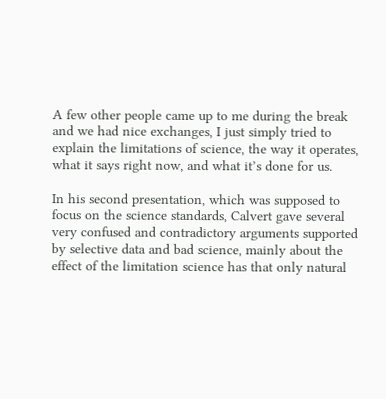A few other people came up to me during the break and we had nice exchanges, I just simply tried to explain the limitations of science, the way it operates, what it says right now, and what it’s done for us.

In his second presentation, which was supposed to focus on the science standards, Calvert gave several very confused and contradictory arguments supported by selective data and bad science, mainly about the effect of the limitation science has that only natural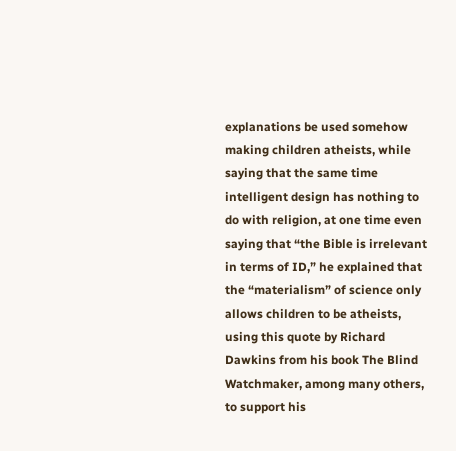explanations be used somehow making children atheists, while saying that the same time intelligent design has nothing to do with religion, at one time even saying that “the Bible is irrelevant in terms of ID,” he explained that the “materialism” of science only allows children to be atheists, using this quote by Richard Dawkins from his book The Blind Watchmaker, among many others, to support his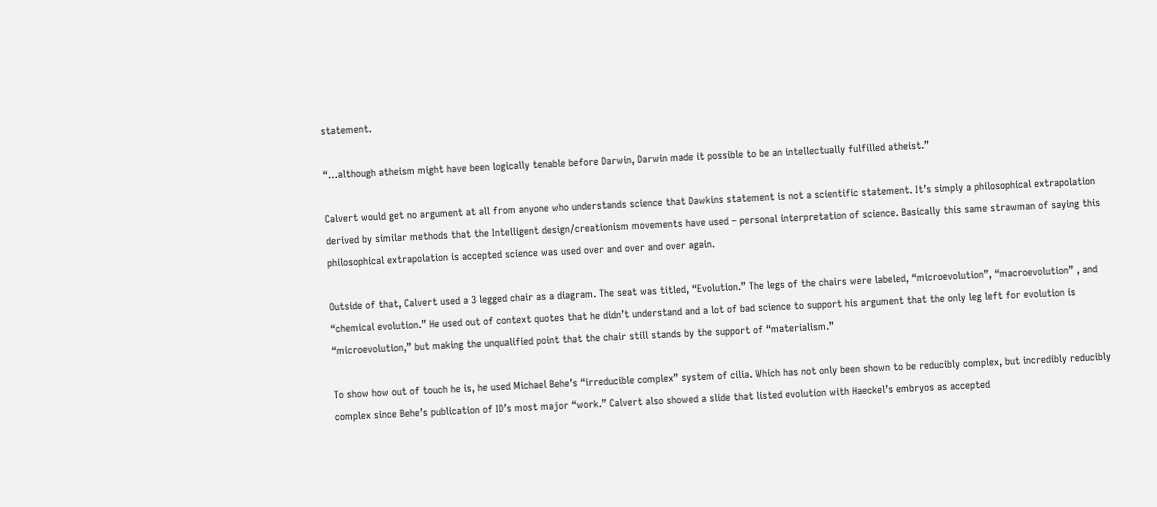statement.

“…although atheism might have been logically tenable before Darwin, Darwin made it possible to be an intellectually fulfilled atheist.”

Calvert would get no argument at all from anyone who understands science that Dawkins statement is not a scientific statement. It’s simply a philosophical extrapolation derived by similar methods that the Intelligent design/creationism movements have used – personal interpretation of science. Basically this same strawman of saying this philosophical extrapolation is accepted science was used over and over and over again.

Outside of that, Calvert used a 3 legged chair as a diagram. The seat was titled, “Evolution.” The legs of the chairs were labeled, “microevolution”, “macroevolution” , and “chemical evolution.” He used out of context quotes that he didn’t understand and a lot of bad science to support his argument that the only leg left for evolution is “microevolution,” but making the unqualified point that the chair still stands by the support of “materialism.”

To show how out of touch he is, he used Michael Behe’s “irreducible complex” system of cilia. Which has not only been shown to be reducibly complex, but incredibly reducibly complex since Behe’s publication of ID’s most major “work.” Calvert also showed a slide that listed evolution with Haeckel’s embryos as accepted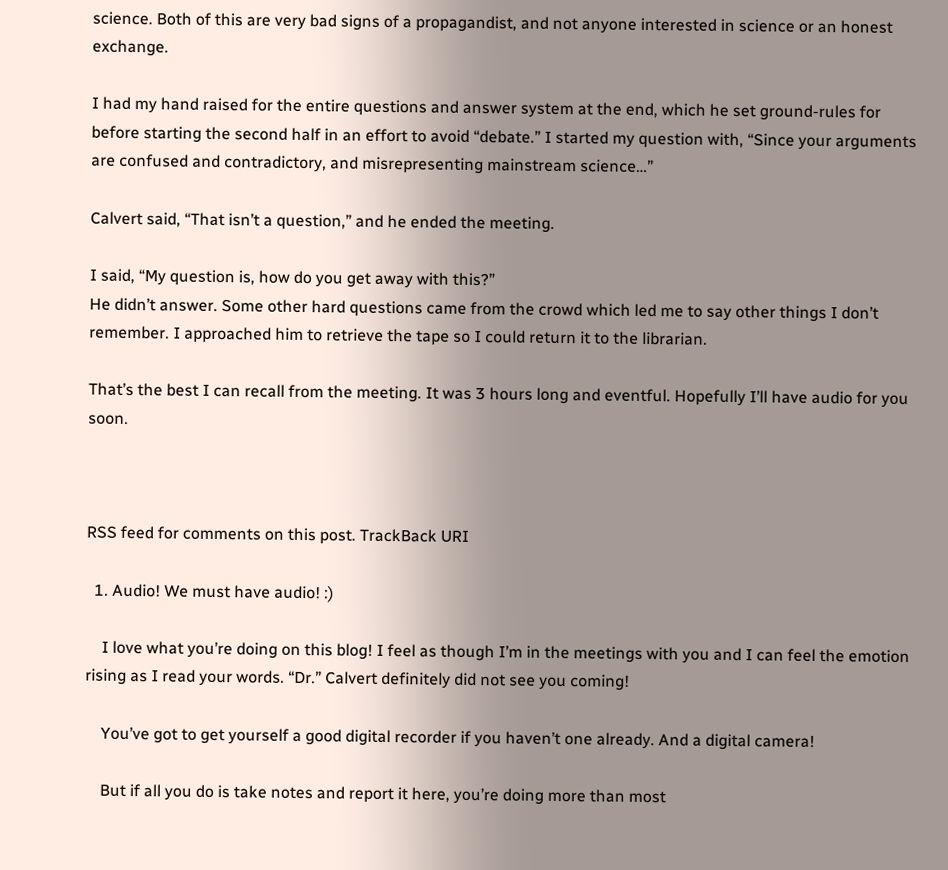science. Both of this are very bad signs of a propagandist, and not anyone interested in science or an honest exchange.

I had my hand raised for the entire questions and answer system at the end, which he set ground-rules for before starting the second half in an effort to avoid “debate.” I started my question with, “Since your arguments are confused and contradictory, and misrepresenting mainstream science…”

Calvert said, “That isn’t a question,” and he ended the meeting.

I said, “My question is, how do you get away with this?”
He didn’t answer. Some other hard questions came from the crowd which led me to say other things I don’t remember. I approached him to retrieve the tape so I could return it to the librarian.

That’s the best I can recall from the meeting. It was 3 hours long and eventful. Hopefully I’ll have audio for you soon.



RSS feed for comments on this post. TrackBack URI

  1. Audio! We must have audio! :)

    I love what you’re doing on this blog! I feel as though I’m in the meetings with you and I can feel the emotion rising as I read your words. “Dr.” Calvert definitely did not see you coming!

    You’ve got to get yourself a good digital recorder if you haven’t one already. And a digital camera!

    But if all you do is take notes and report it here, you’re doing more than most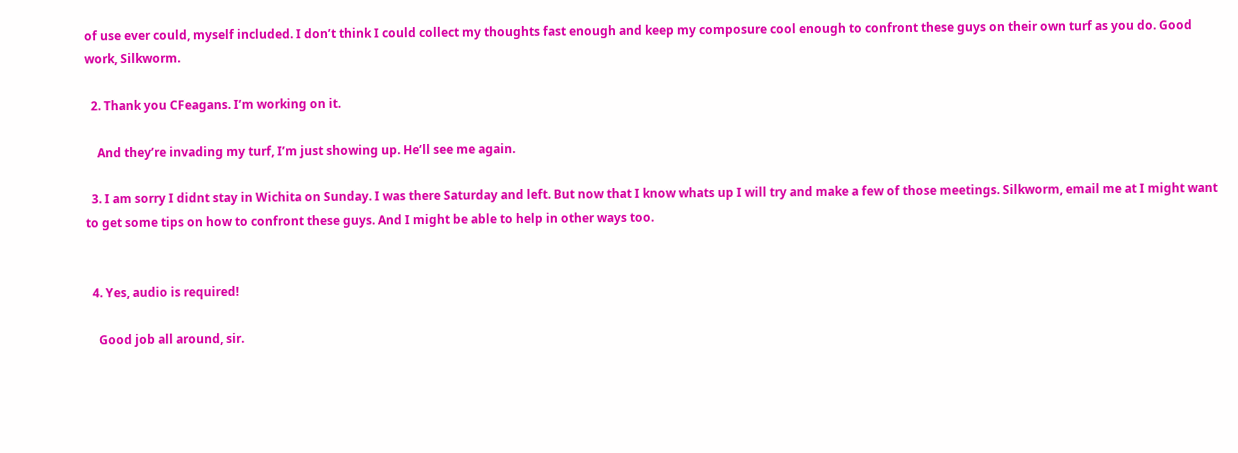of use ever could, myself included. I don’t think I could collect my thoughts fast enough and keep my composure cool enough to confront these guys on their own turf as you do. Good work, Silkworm.

  2. Thank you CFeagans. I’m working on it.

    And they’re invading my turf, I’m just showing up. He’ll see me again.

  3. I am sorry I didnt stay in Wichita on Sunday. I was there Saturday and left. But now that I know whats up I will try and make a few of those meetings. Silkworm, email me at I might want to get some tips on how to confront these guys. And I might be able to help in other ways too.


  4. Yes, audio is required!

    Good job all around, sir.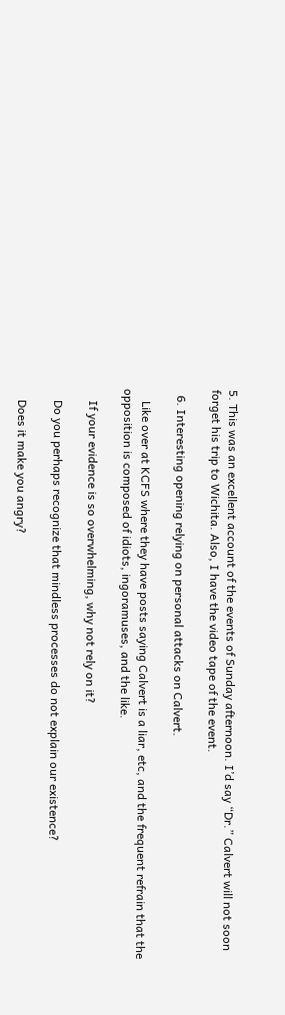5. This was an excellent account of the events of Sunday afternoon. I’d say “Dr.” Calvert will not soon forget his trip to Wichita. Also, I have the video tape of the event.

  6. Interesting opening relying on personal attacks on Calvert.

    Like over at KCFS where they have posts saying Calvert is a liar, etc, and the frequent refrain that the opposition is composed of idiots, ingoramuses, and the like.

    If your evidence is so overwhelming, why not rely on it?

    Do you perhaps recognize that mindless processes do not explain our existence?

    Does it make you angry?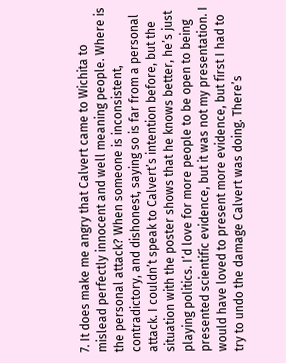7. It does make me angry that Calvert came to Wichita to mislead perfectly innocent and well meaning people. Where is the personal attack? When someone is inconsistent, contradictory, and dishonest, saying so is far from a personal attack. I couldn’t speak to Calvert’s intention before, but the situation with the poster shows that he knows better, he’s just playing politics. I’d love for more people to be open to being presented scientific evidence, but it was not my presentation. I would have loved to present more evidence, but first I had to try to undo the damage Calvert was doing. There’s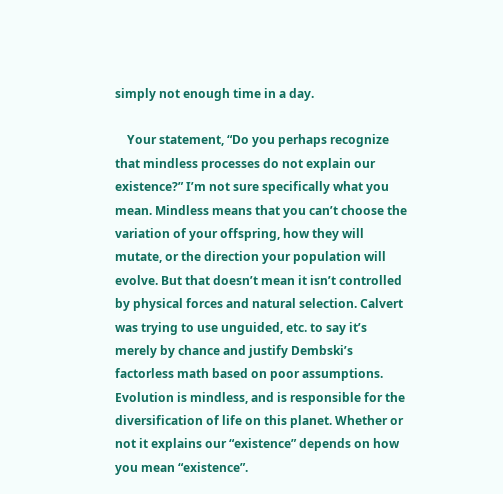simply not enough time in a day.

    Your statement, “Do you perhaps recognize that mindless processes do not explain our existence?” I’m not sure specifically what you mean. Mindless means that you can’t choose the variation of your offspring, how they will mutate, or the direction your population will evolve. But that doesn’t mean it isn’t controlled by physical forces and natural selection. Calvert was trying to use unguided, etc. to say it’s merely by chance and justify Dembski’s factorless math based on poor assumptions. Evolution is mindless, and is responsible for the diversification of life on this planet. Whether or not it explains our “existence” depends on how you mean “existence”.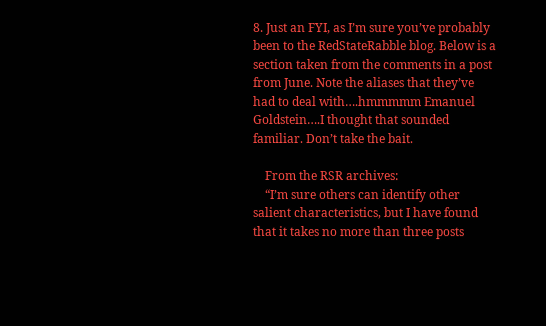8. Just an FYI, as I’m sure you’ve probably been to the RedStateRabble blog. Below is a section taken from the comments in a post from June. Note the aliases that they’ve had to deal with….hmmmmm Emanuel Goldstein….I thought that sounded familiar. Don’t take the bait.

    From the RSR archives:
    “I’m sure others can identify other salient characteristics, but I have found that it takes no more than three posts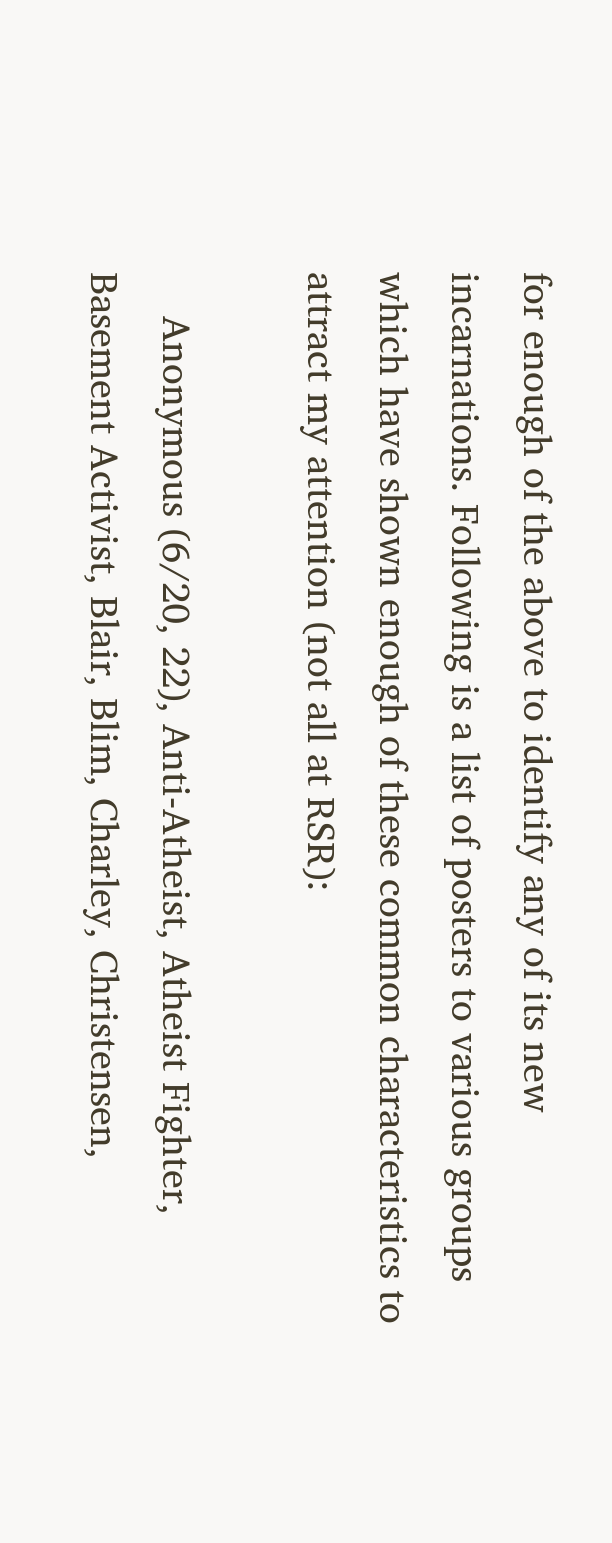for enough of the above to identify any of its new incarnations. Following is a list of posters to various groups which have shown enough of these common characteristics to attract my attention (not all at RSR):

    Anonymous (6/20, 22), Anti-Atheist, Atheist Fighter, Basement Activist, Blair, Blim, Charley, Christensen,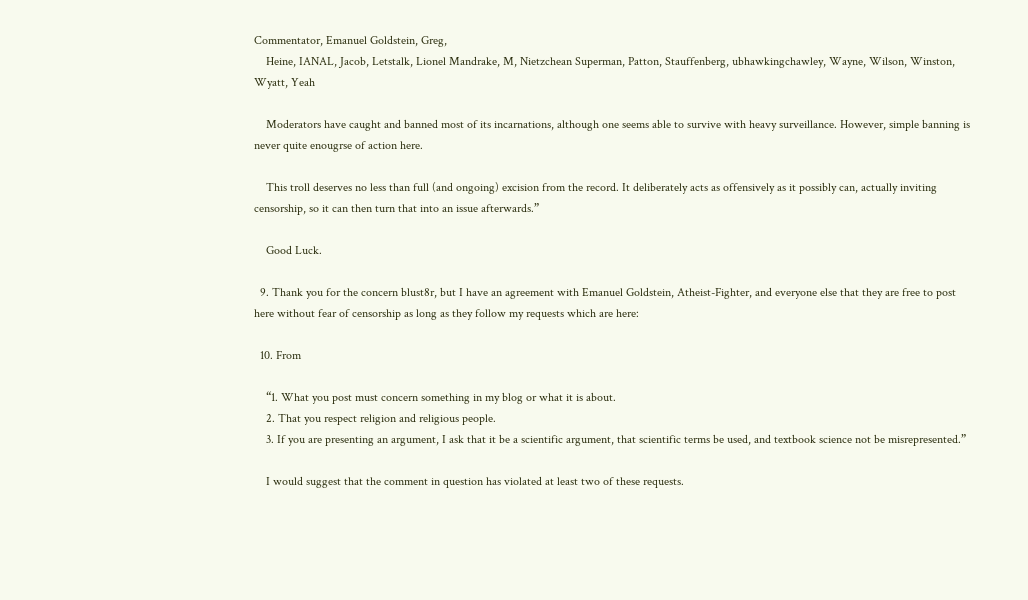Commentator, Emanuel Goldstein, Greg,
    Heine, IANAL, Jacob, Letstalk, Lionel Mandrake, M, Nietzchean Superman, Patton, Stauffenberg, ubhawkingchawley, Wayne, Wilson, Winston, Wyatt, Yeah

    Moderators have caught and banned most of its incarnations, although one seems able to survive with heavy surveillance. However, simple banning is never quite enougrse of action here.

    This troll deserves no less than full (and ongoing) excision from the record. It deliberately acts as offensively as it possibly can, actually inviting censorship, so it can then turn that into an issue afterwards.”

    Good Luck.

  9. Thank you for the concern blust8r, but I have an agreement with Emanuel Goldstein, Atheist-Fighter, and everyone else that they are free to post here without fear of censorship as long as they follow my requests which are here:

  10. From

    “1. What you post must concern something in my blog or what it is about.
    2. That you respect religion and religious people.
    3. If you are presenting an argument, I ask that it be a scientific argument, that scientific terms be used, and textbook science not be misrepresented.”

    I would suggest that the comment in question has violated at least two of these requests.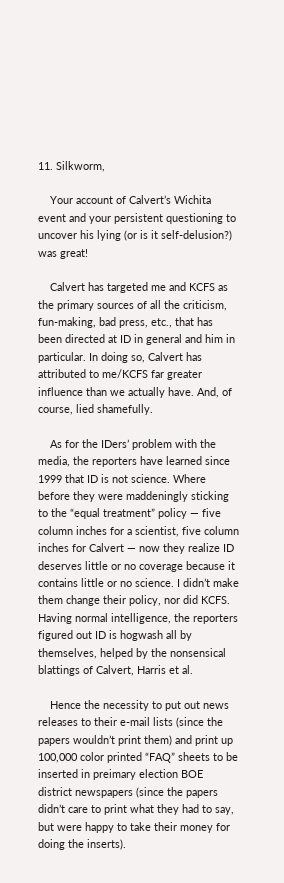11. Silkworm,

    Your account of Calvert’s Wichita event and your persistent questioning to uncover his lying (or is it self-delusion?) was great!

    Calvert has targeted me and KCFS as the primary sources of all the criticism, fun-making, bad press, etc., that has been directed at ID in general and him in particular. In doing so, Calvert has attributed to me/KCFS far greater influence than we actually have. And, of course, lied shamefully.

    As for the IDers’ problem with the media, the reporters have learned since 1999 that ID is not science. Where before they were maddeningly sticking to the “equal treatment” policy — five column inches for a scientist, five column inches for Calvert — now they realize ID deserves little or no coverage because it contains little or no science. I didn’t make them change their policy, nor did KCFS. Having normal intelligence, the reporters figured out ID is hogwash all by themselves, helped by the nonsensical blattings of Calvert, Harris et al.

    Hence the necessity to put out news releases to their e-mail lists (since the papers wouldn’t print them) and print up 100,000 color printed “FAQ” sheets to be inserted in preimary election BOE district newspapers (since the papers didn’t care to print what they had to say, but were happy to take their money for doing the inserts).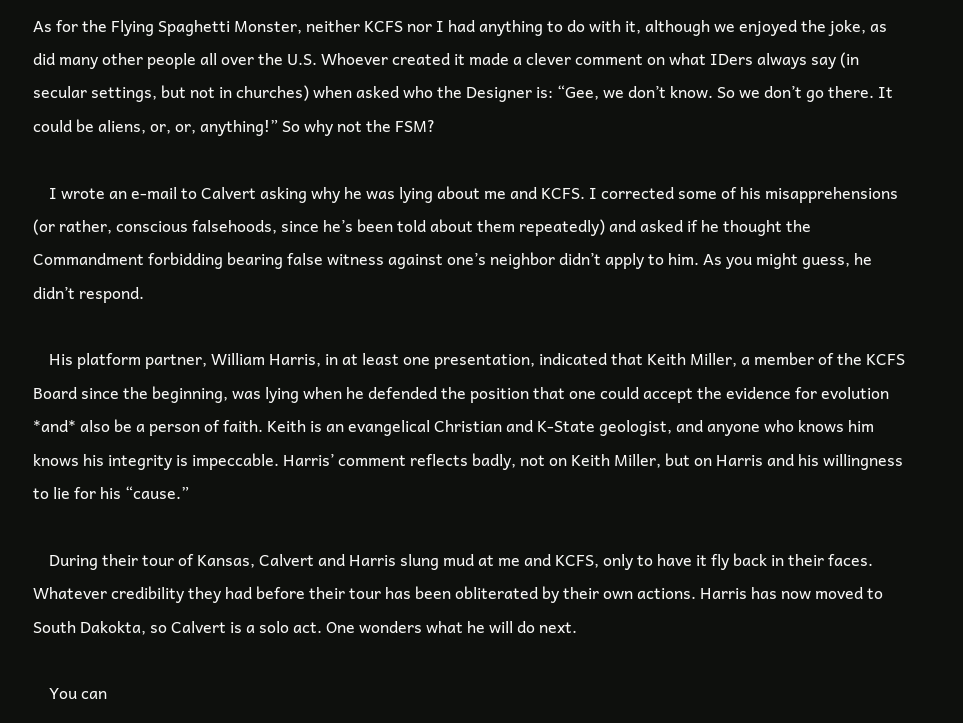As for the Flying Spaghetti Monster, neither KCFS nor I had anything to do with it, although we enjoyed the joke, as did many other people all over the U.S. Whoever created it made a clever comment on what IDers always say (in secular settings, but not in churches) when asked who the Designer is: “Gee, we don’t know. So we don’t go there. It could be aliens, or, or, anything!” So why not the FSM?

    I wrote an e-mail to Calvert asking why he was lying about me and KCFS. I corrected some of his misapprehensions (or rather, conscious falsehoods, since he’s been told about them repeatedly) and asked if he thought the Commandment forbidding bearing false witness against one’s neighbor didn’t apply to him. As you might guess, he didn’t respond.

    His platform partner, William Harris, in at least one presentation, indicated that Keith Miller, a member of the KCFS Board since the beginning, was lying when he defended the position that one could accept the evidence for evolution *and* also be a person of faith. Keith is an evangelical Christian and K-State geologist, and anyone who knows him knows his integrity is impeccable. Harris’ comment reflects badly, not on Keith Miller, but on Harris and his willingness to lie for his “cause.”

    During their tour of Kansas, Calvert and Harris slung mud at me and KCFS, only to have it fly back in their faces. Whatever credibility they had before their tour has been obliterated by their own actions. Harris has now moved to South Dakokta, so Calvert is a solo act. One wonders what he will do next.

    You can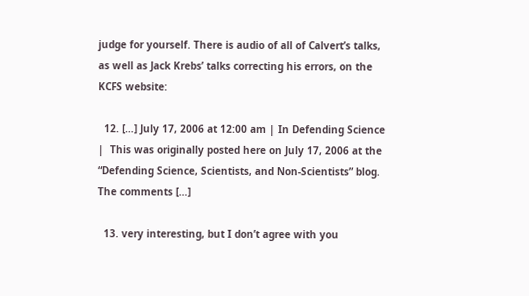judge for yourself. There is audio of all of Calvert’s talks, as well as Jack Krebs’ talks correcting his errors, on the KCFS website:

  12. […] July 17, 2006 at 12:00 am | In Defending Science |  This was originally posted here on July 17, 2006 at the “Defending Science, Scientists, and Non-Scientists” blog. The comments […]

  13. very interesting, but I don’t agree with you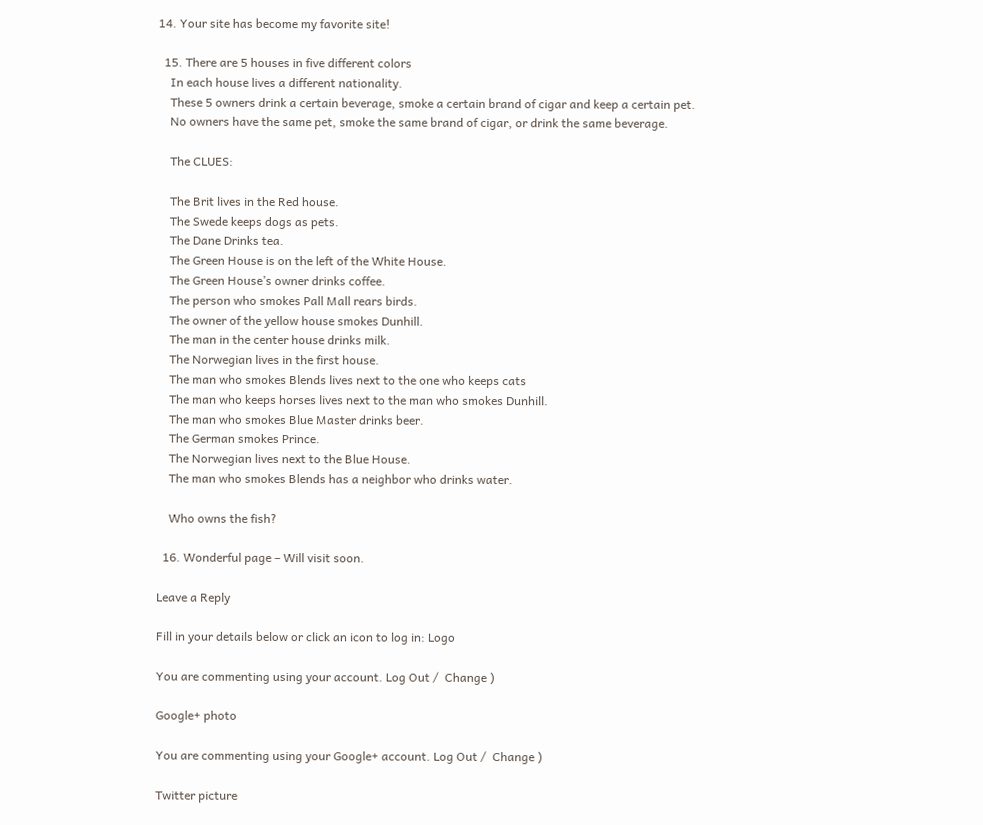14. Your site has become my favorite site!

  15. There are 5 houses in five different colors
    In each house lives a different nationality.
    These 5 owners drink a certain beverage, smoke a certain brand of cigar and keep a certain pet.
    No owners have the same pet, smoke the same brand of cigar, or drink the same beverage.

    The CLUES:

    The Brit lives in the Red house.
    The Swede keeps dogs as pets.
    The Dane Drinks tea.
    The Green House is on the left of the White House.
    The Green House’s owner drinks coffee.
    The person who smokes Pall Mall rears birds.
    The owner of the yellow house smokes Dunhill.
    The man in the center house drinks milk.
    The Norwegian lives in the first house.
    The man who smokes Blends lives next to the one who keeps cats
    The man who keeps horses lives next to the man who smokes Dunhill.
    The man who smokes Blue Master drinks beer.
    The German smokes Prince.
    The Norwegian lives next to the Blue House.
    The man who smokes Blends has a neighbor who drinks water.

    Who owns the fish?

  16. Wonderful page – Will visit soon.

Leave a Reply

Fill in your details below or click an icon to log in: Logo

You are commenting using your account. Log Out /  Change )

Google+ photo

You are commenting using your Google+ account. Log Out /  Change )

Twitter picture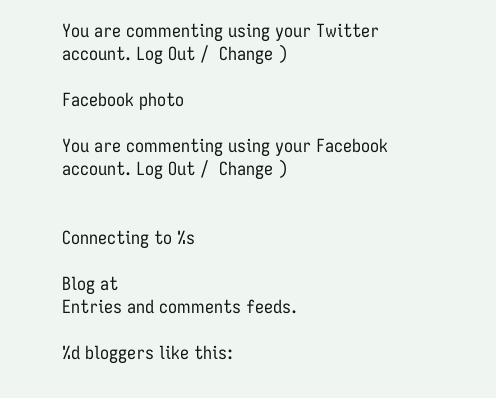You are commenting using your Twitter account. Log Out /  Change )

Facebook photo

You are commenting using your Facebook account. Log Out /  Change )


Connecting to %s

Blog at
Entries and comments feeds.

%d bloggers like this: